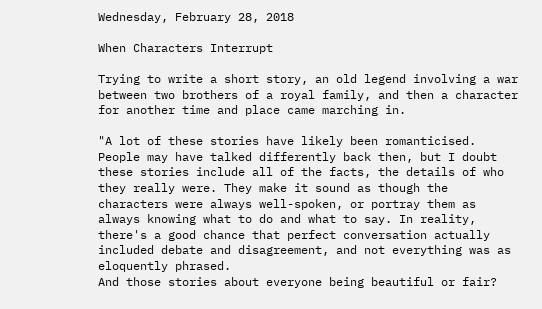Wednesday, February 28, 2018

When Characters Interrupt

Trying to write a short story, an old legend involving a war between two brothers of a royal family, and then a character for another time and place came marching in.

"A lot of these stories have likely been romanticised. People may have talked differently back then, but I doubt these stories include all of the facts, the details of who they really were. They make it sound as though the characters were always well-spoken, or portray them as always knowing what to do and what to say. In reality, there's a good chance that perfect conversation actually included debate and disagreement, and not everything was as eloquently phrased.
And those stories about everyone being beautiful or fair?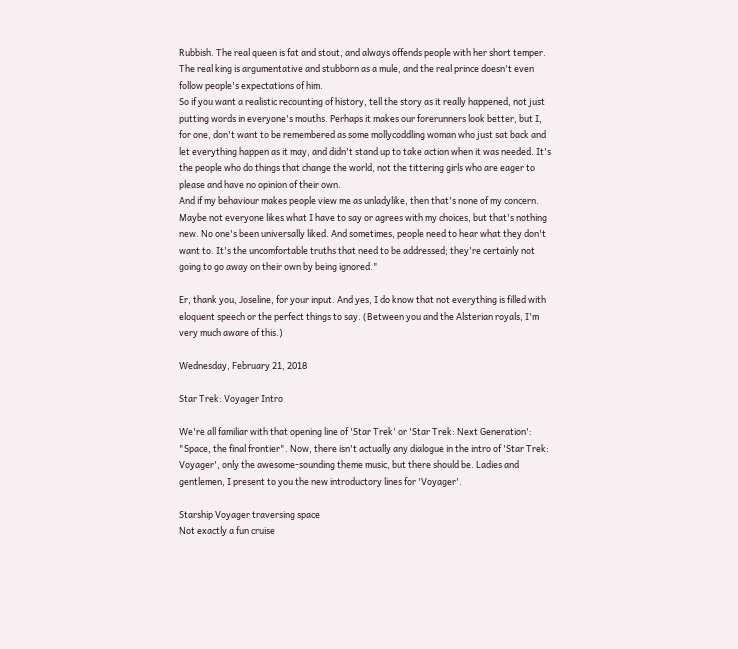Rubbish. The real queen is fat and stout, and always offends people with her short temper. The real king is argumentative and stubborn as a mule, and the real prince doesn't even follow people's expectations of him.
So if you want a realistic recounting of history, tell the story as it really happened, not just putting words in everyone's mouths. Perhaps it makes our forerunners look better, but I, for one, don't want to be remembered as some mollycoddling woman who just sat back and let everything happen as it may, and didn't stand up to take action when it was needed. It's the people who do things that change the world, not the tittering girls who are eager to please and have no opinion of their own.
And if my behaviour makes people view me as unladylike, then that's none of my concern. Maybe not everyone likes what I have to say or agrees with my choices, but that's nothing new. No one's been universally liked. And sometimes, people need to hear what they don't want to. It's the uncomfortable truths that need to be addressed; they're certainly not going to go away on their own by being ignored."

Er, thank you, Joseline, for your input. And yes, I do know that not everything is filled with eloquent speech or the perfect things to say. (Between you and the Alsterian royals, I'm very much aware of this.)

Wednesday, February 21, 2018

Star Trek: Voyager Intro

We're all familiar with that opening line of 'Star Trek' or 'Star Trek: Next Generation': "Space, the final frontier". Now, there isn't actually any dialogue in the intro of 'Star Trek: Voyager', only the awesome-sounding theme music, but there should be. Ladies and gentlemen, I present to you the new introductory lines for 'Voyager'.

Starship Voyager traversing space
Not exactly a fun cruise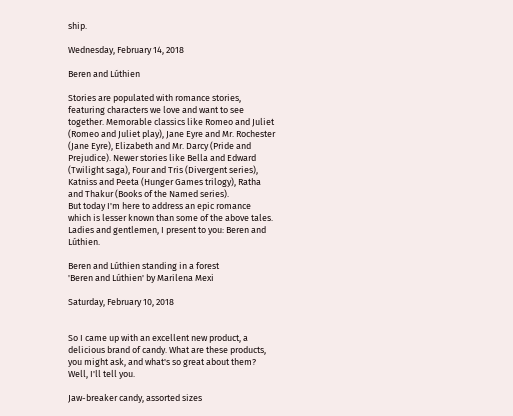ship.

Wednesday, February 14, 2018

Beren and Lúthien

Stories are populated with romance stories, featuring characters we love and want to see together. Memorable classics like Romeo and Juliet (Romeo and Juliet play), Jane Eyre and Mr. Rochester (Jane Eyre), Elizabeth and Mr. Darcy (Pride and Prejudice). Newer stories like Bella and Edward (Twilight saga), Four and Tris (Divergent series), Katniss and Peeta (Hunger Games trilogy), Ratha and Thakur (Books of the Named series).
But today I'm here to address an epic romance which is lesser known than some of the above tales. Ladies and gentlemen, I present to you: Beren and Lúthien.

Beren and Lúthien standing in a forest
'Beren and Lúthien' by Marilena Mexi

Saturday, February 10, 2018


So I came up with an excellent new product, a delicious brand of candy. What are these products, you might ask, and what's so great about them? Well, I'll tell you.

Jaw-breaker candy, assorted sizes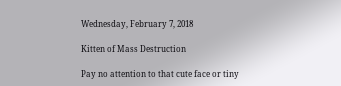Wednesday, February 7, 2018

Kitten of Mass Destruction

Pay no attention to that cute face or tiny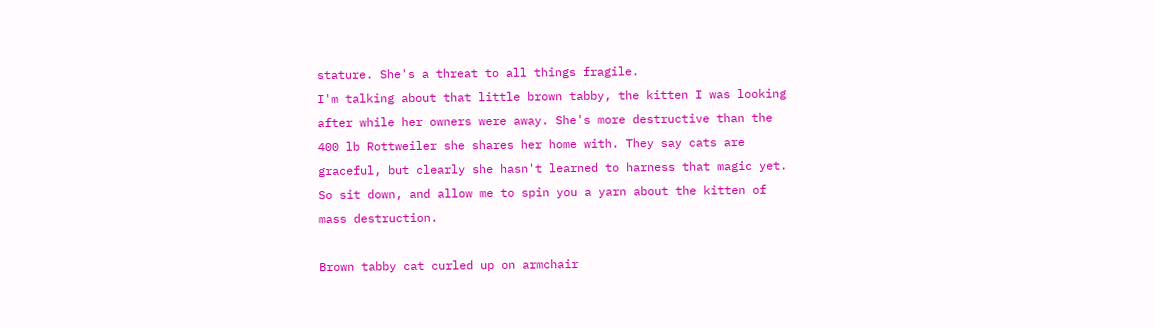stature. She's a threat to all things fragile.
I'm talking about that little brown tabby, the kitten I was looking after while her owners were away. She's more destructive than the 400 lb Rottweiler she shares her home with. They say cats are graceful, but clearly she hasn't learned to harness that magic yet.
So sit down, and allow me to spin you a yarn about the kitten of mass destruction.

Brown tabby cat curled up on armchair